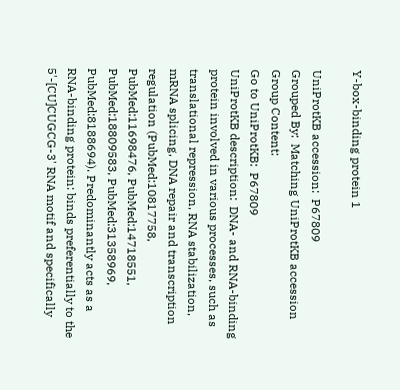Y-box-binding protein 1

UniProtKB accession:  P67809
Grouped By:  Matching UniProtKB accession
Group Content:
Go to UniProtKB:  P67809
UniProtKB description:  DNA- and RNA-binding protein involved in various processes, such as translational repression, RNA stabilization, mRNA splicing, DNA repair and transcription regulation (PubMed:10817758, PubMed:11698476, PubMed:14718551, PubMed:18809583, PubMed:31358969, PubMed:8188694). Predominantly acts as a RNA-binding protein: binds preferentially to the 5'-[CU]CUGCG-3' RNA motif and specifically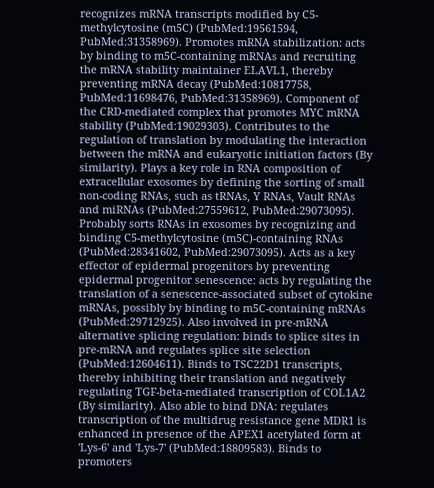recognizes mRNA transcripts modified by C5-methylcytosine (m5C) (PubMed:19561594, PubMed:31358969). Promotes mRNA stabilization: acts by binding to m5C-containing mRNAs and recruiting the mRNA stability maintainer ELAVL1, thereby preventing mRNA decay (PubMed:10817758, PubMed:11698476, PubMed:31358969). Component of the CRD-mediated complex that promotes MYC mRNA stability (PubMed:19029303). Contributes to the regulation of translation by modulating the interaction between the mRNA and eukaryotic initiation factors (By similarity). Plays a key role in RNA composition of extracellular exosomes by defining the sorting of small non-coding RNAs, such as tRNAs, Y RNAs, Vault RNAs and miRNAs (PubMed:27559612, PubMed:29073095). Probably sorts RNAs in exosomes by recognizing and binding C5-methylcytosine (m5C)-containing RNAs (PubMed:28341602, PubMed:29073095). Acts as a key effector of epidermal progenitors by preventing epidermal progenitor senescence: acts by regulating the translation of a senescence-associated subset of cytokine mRNAs, possibly by binding to m5C-containing mRNAs (PubMed:29712925). Also involved in pre-mRNA alternative splicing regulation: binds to splice sites in pre-mRNA and regulates splice site selection (PubMed:12604611). Binds to TSC22D1 transcripts, thereby inhibiting their translation and negatively regulating TGF-beta-mediated transcription of COL1A2 (By similarity). Also able to bind DNA: regulates transcription of the multidrug resistance gene MDR1 is enhanced in presence of the APEX1 acetylated form at 'Lys-6' and 'Lys-7' (PubMed:18809583). Binds to promoters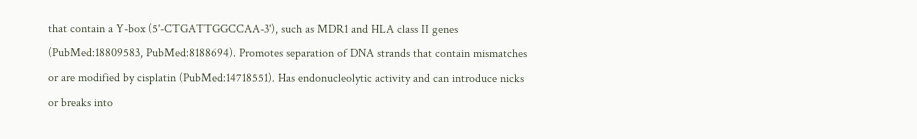that contain a Y-box (5'-CTGATTGGCCAA-3'), such as MDR1 and HLA class II genes (PubMed:18809583, PubMed:8188694). Promotes separation of DNA strands that contain mismatches or are modified by cisplatin (PubMed:14718551). Has endonucleolytic activity and can introduce nicks or breaks into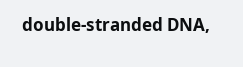double-stranded DNA,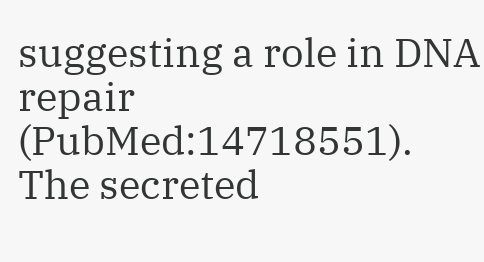suggesting a role in DNA repair (PubMed:14718551). The secreted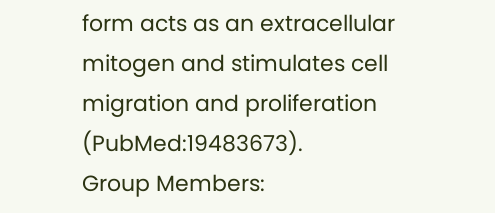form acts as an extracellular mitogen and stimulates cell migration and proliferation (PubMed:19483673).
Group Members: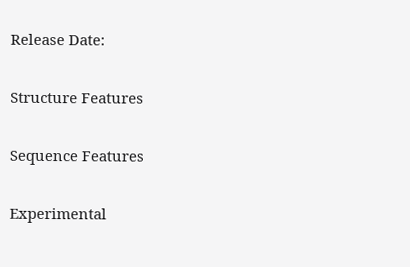Release Date:

Structure Features

Sequence Features

Experimental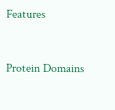Features


Protein Domains